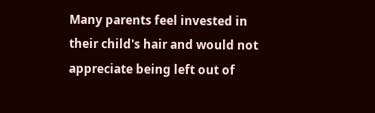Many parents feel invested in their child's hair and would not appreciate being left out of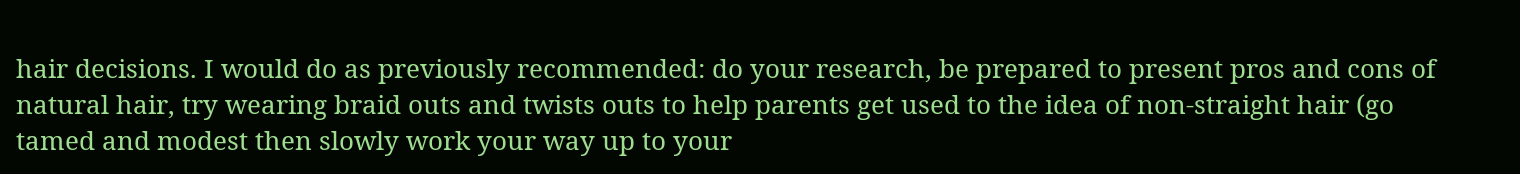hair decisions. I would do as previously recommended: do your research, be prepared to present pros and cons of natural hair, try wearing braid outs and twists outs to help parents get used to the idea of non-straight hair (go tamed and modest then slowly work your way up to your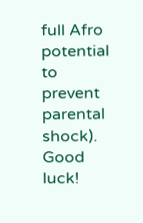full Afro potential to prevent parental shock). Good luck!